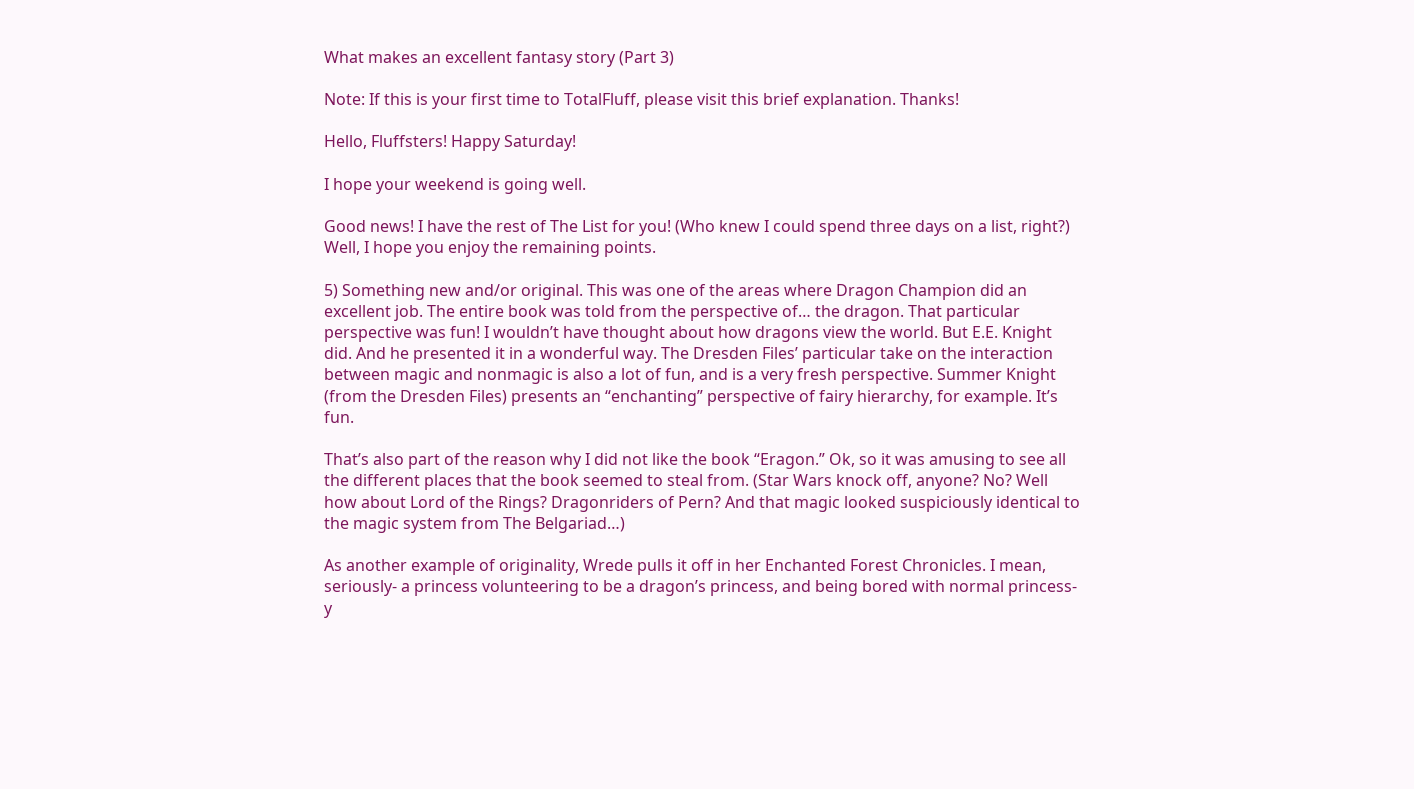What makes an excellent fantasy story (Part 3)

Note: If this is your first time to TotalFluff, please visit this brief explanation. Thanks!

Hello, Fluffsters! Happy Saturday!

I hope your weekend is going well.

Good news! I have the rest of The List for you! (Who knew I could spend three days on a list, right?) Well, I hope you enjoy the remaining points.

5) Something new and/or original. This was one of the areas where Dragon Champion did an excellent job. The entire book was told from the perspective of… the dragon. That particular perspective was fun! I wouldn’t have thought about how dragons view the world. But E.E. Knight did. And he presented it in a wonderful way. The Dresden Files’ particular take on the interaction between magic and nonmagic is also a lot of fun, and is a very fresh perspective. Summer Knight (from the Dresden Files) presents an “enchanting” perspective of fairy hierarchy, for example. It’s fun.

That’s also part of the reason why I did not like the book “Eragon.” Ok, so it was amusing to see all the different places that the book seemed to steal from. (Star Wars knock off, anyone? No? Well how about Lord of the Rings? Dragonriders of Pern? And that magic looked suspiciously identical to the magic system from The Belgariad…)

As another example of originality, Wrede pulls it off in her Enchanted Forest Chronicles. I mean, seriously- a princess volunteering to be a dragon’s princess, and being bored with normal princess-y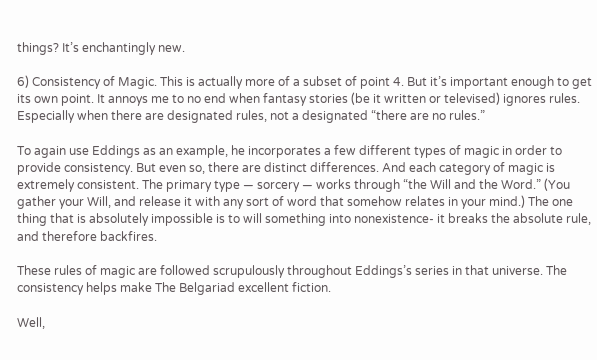things? It’s enchantingly new.

6) Consistency of Magic. This is actually more of a subset of point 4. But it’s important enough to get its own point. It annoys me to no end when fantasy stories (be it written or televised) ignores rules. Especially when there are designated rules, not a designated “there are no rules.”

To again use Eddings as an example, he incorporates a few different types of magic in order to provide consistency. But even so, there are distinct differences. And each category of magic is extremely consistent. The primary type — sorcery — works through “the Will and the Word.” (You gather your Will, and release it with any sort of word that somehow relates in your mind.) The one thing that is absolutely impossible is to will something into nonexistence- it breaks the absolute rule, and therefore backfires.

These rules of magic are followed scrupulously throughout Eddings’s series in that universe. The consistency helps make The Belgariad excellent fiction.

Well,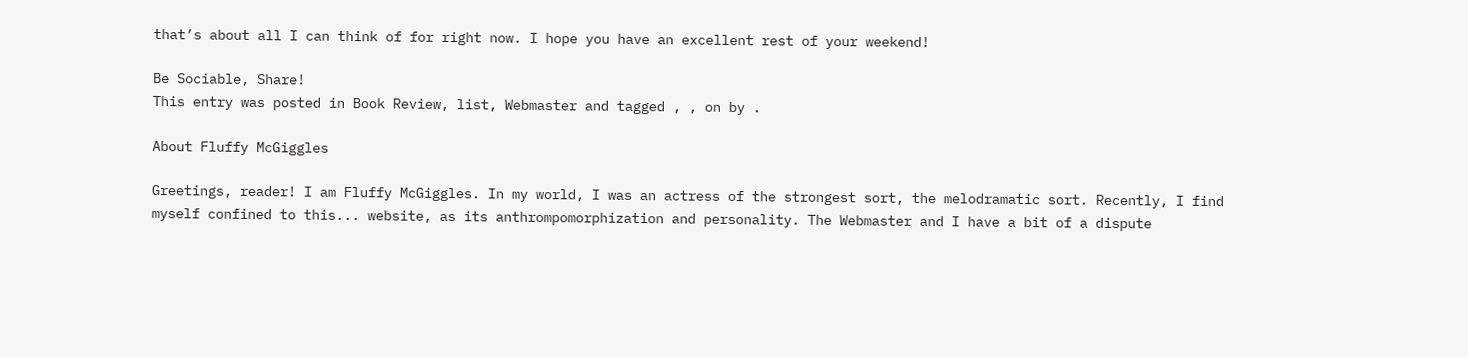that’s about all I can think of for right now. I hope you have an excellent rest of your weekend!

Be Sociable, Share!
This entry was posted in Book Review, list, Webmaster and tagged , , on by .

About Fluffy McGiggles

Greetings, reader! I am Fluffy McGiggles. In my world, I was an actress of the strongest sort, the melodramatic sort. Recently, I find myself confined to this... website, as its anthrompomorphization and personality. The Webmaster and I have a bit of a dispute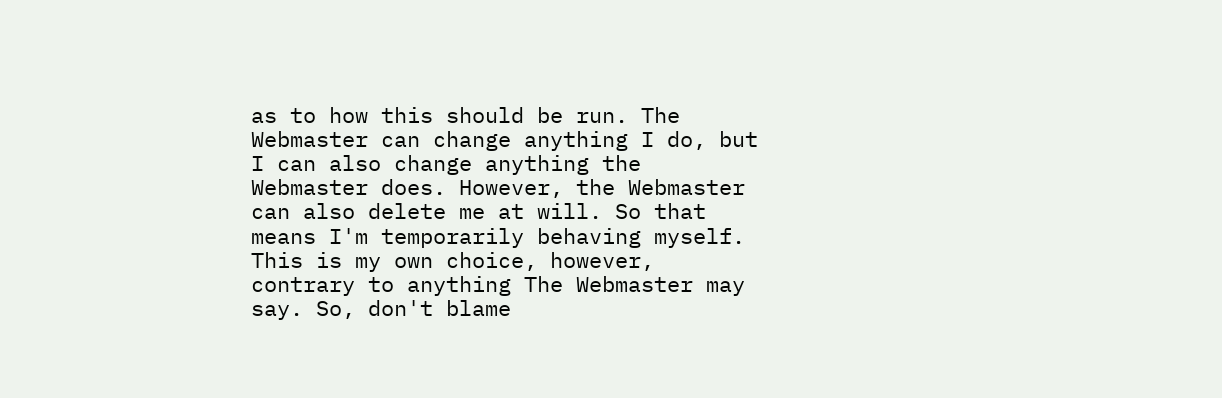as to how this should be run. The Webmaster can change anything I do, but I can also change anything the Webmaster does. However, the Webmaster can also delete me at will. So that means I'm temporarily behaving myself. This is my own choice, however, contrary to anything The Webmaster may say. So, don't blame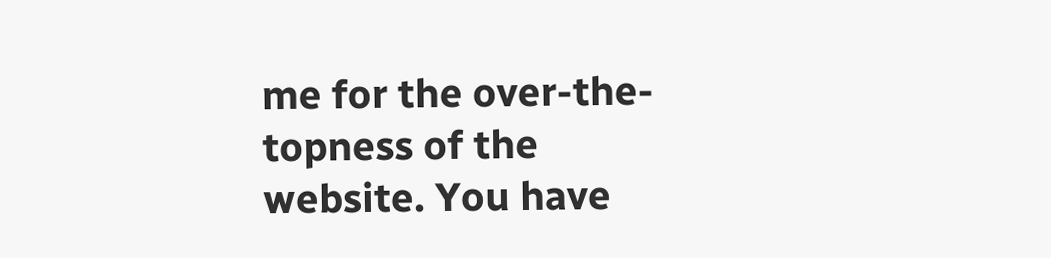me for the over-the-topness of the website. You have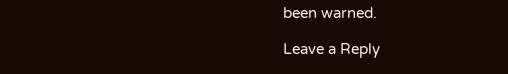been warned.

Leave a Reply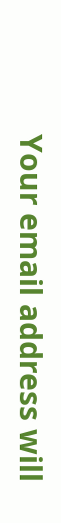Your email address will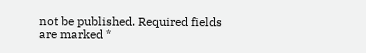not be published. Required fields are marked *